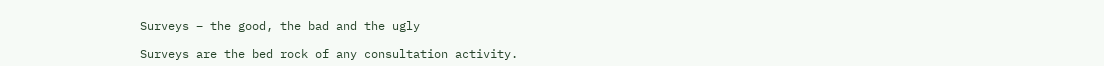Surveys – the good, the bad and the ugly

Surveys are the bed rock of any consultation activity.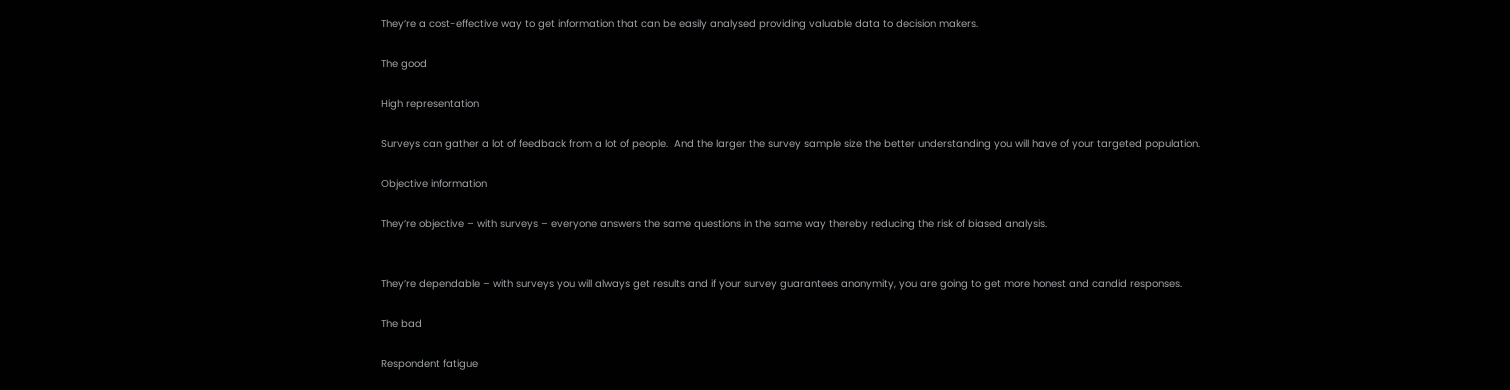They’re a cost-effective way to get information that can be easily analysed providing valuable data to decision makers.

The good

High representation

Surveys can gather a lot of feedback from a lot of people.  And the larger the survey sample size the better understanding you will have of your targeted population.

Objective information

They’re objective – with surveys – everyone answers the same questions in the same way thereby reducing the risk of biased analysis.


They’re dependable – with surveys you will always get results and if your survey guarantees anonymity, you are going to get more honest and candid responses.

The bad

Respondent fatigue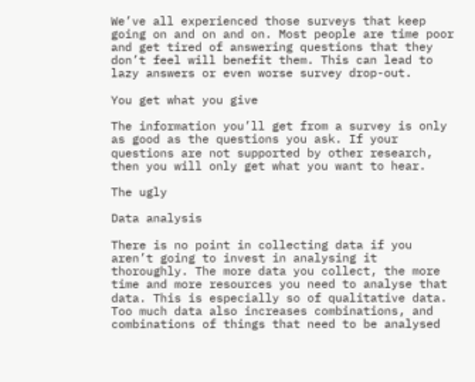We’ve all experienced those surveys that keep going on and on and on. Most people are time poor and get tired of answering questions that they don’t feel will benefit them. This can lead to lazy answers or even worse survey drop-out.

You get what you give

The information you’ll get from a survey is only as good as the questions you ask. If your questions are not supported by other research, then you will only get what you want to hear.

The ugly

Data analysis

There is no point in collecting data if you aren’t going to invest in analysing it thoroughly. The more data you collect, the more time and more resources you need to analyse that data. This is especially so of qualitative data. Too much data also increases combinations, and combinations of things that need to be analysed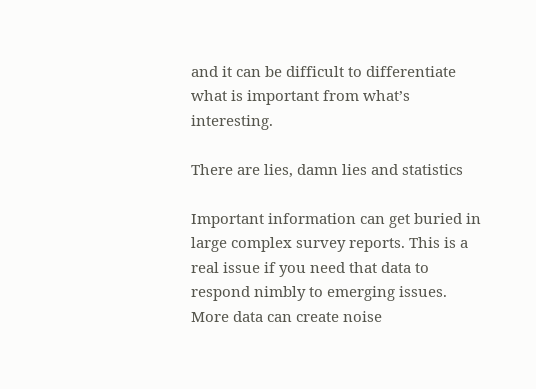and it can be difficult to differentiate what is important from what’s interesting.

There are lies, damn lies and statistics

Important information can get buried in large complex survey reports. This is a real issue if you need that data to respond nimbly to emerging issues. More data can create noise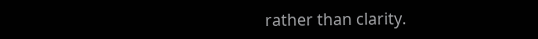rather than clarity.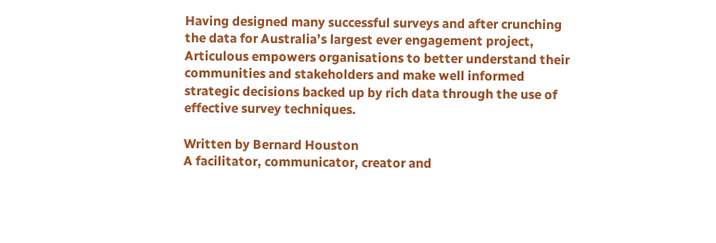Having designed many successful surveys and after crunching the data for Australia’s largest ever engagement project, Articulous empowers organisations to better understand their communities and stakeholders and make well informed strategic decisions backed up by rich data through the use of effective survey techniques.

Written by Bernard Houston
A facilitator, communicator, creator and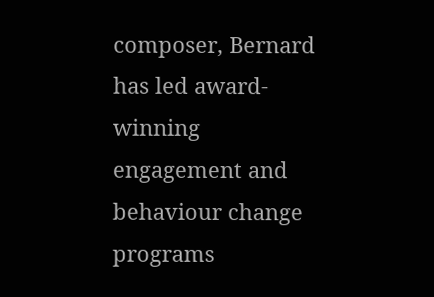composer, Bernard has led award-winning engagement and behaviour change programs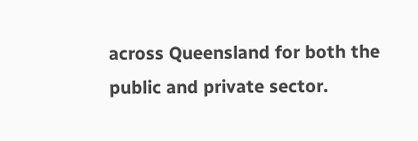across Queensland for both the public and private sector.